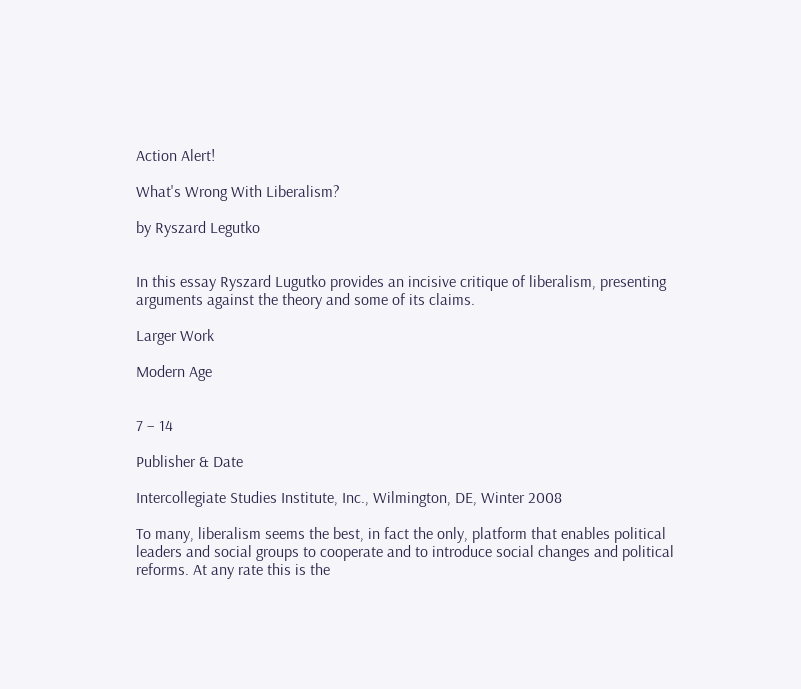Action Alert!

What's Wrong With Liberalism?

by Ryszard Legutko


In this essay Ryszard Lugutko provides an incisive critique of liberalism, presenting arguments against the theory and some of its claims.

Larger Work

Modern Age


7 – 14

Publisher & Date

Intercollegiate Studies Institute, Inc., Wilmington, DE, Winter 2008

To many, liberalism seems the best, in fact the only, platform that enables political leaders and social groups to cooperate and to introduce social changes and political reforms. At any rate this is the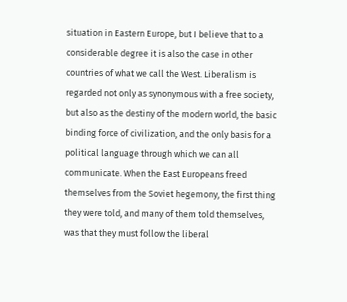situation in Eastern Europe, but I believe that to a considerable degree it is also the case in other countries of what we call the West. Liberalism is regarded not only as synonymous with a free society, but also as the destiny of the modern world, the basic binding force of civilization, and the only basis for a political language through which we can all communicate. When the East Europeans freed themselves from the Soviet hegemony, the first thing they were told, and many of them told themselves, was that they must follow the liberal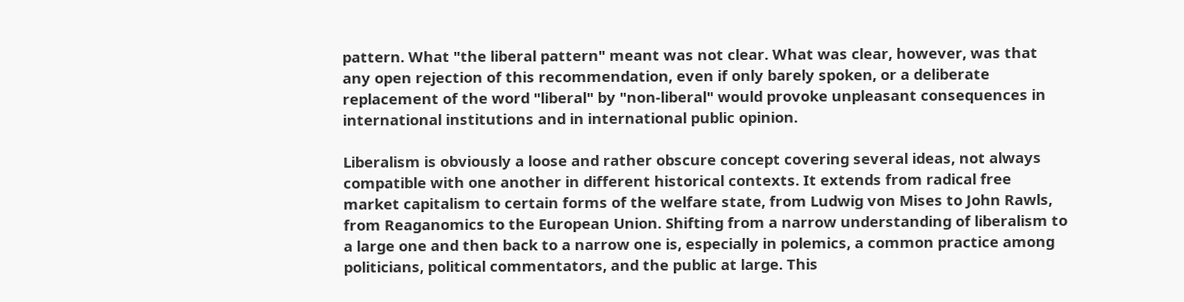pattern. What "the liberal pattern" meant was not clear. What was clear, however, was that any open rejection of this recommendation, even if only barely spoken, or a deliberate replacement of the word "liberal" by "non-liberal" would provoke unpleasant consequences in international institutions and in international public opinion.

Liberalism is obviously a loose and rather obscure concept covering several ideas, not always compatible with one another in different historical contexts. It extends from radical free market capitalism to certain forms of the welfare state, from Ludwig von Mises to John Rawls, from Reaganomics to the European Union. Shifting from a narrow understanding of liberalism to a large one and then back to a narrow one is, especially in polemics, a common practice among politicians, political commentators, and the public at large. This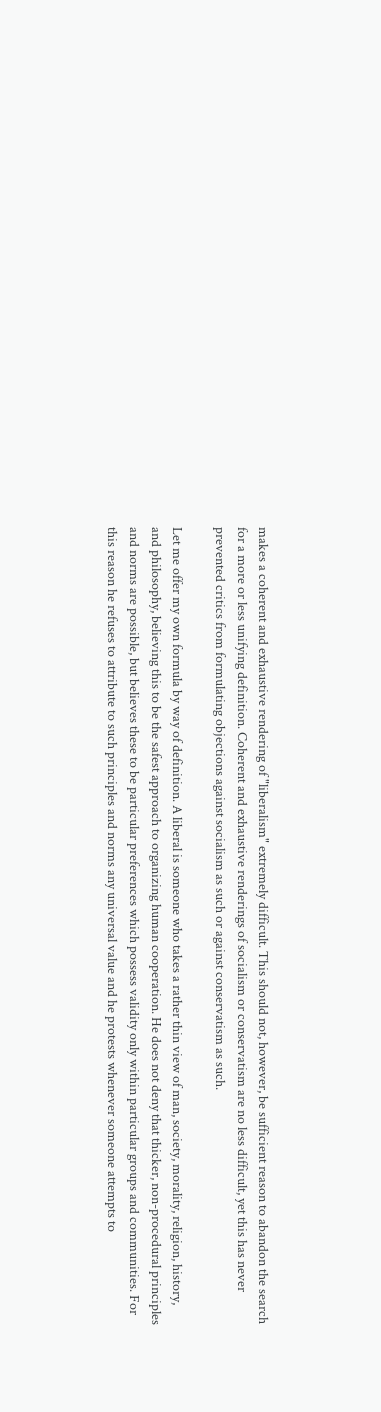makes a coherent and exhaustive rendering of "liberalism" extremely difficult. This should not, however, be sufficient reason to abandon the search for a more or less unifying definition. Coherent and exhaustive renderings of socialism or conservatism are no less difficult, yet this has never prevented critics from formulating objections against socialism as such or against conservatism as such.

Let me offer my own formula by way of definition. A liberal is someone who takes a rather thin view of man, society, morality, religion, history, and philosophy, believing this to be the safest approach to organizing human cooperation. He does not deny that thicker, non-procedural principles and norms are possible, but believes these to be particular preferences which possess validity only within particular groups and communities. For this reason he refuses to attribute to such principles and norms any universal value and he protests whenever someone attempts to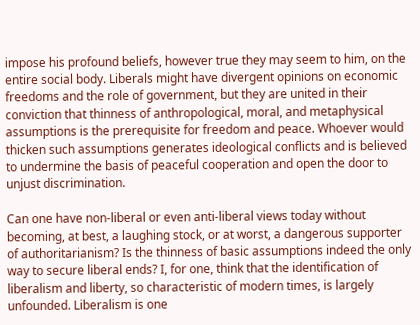impose his profound beliefs, however true they may seem to him, on the entire social body. Liberals might have divergent opinions on economic freedoms and the role of government, but they are united in their conviction that thinness of anthropological, moral, and metaphysical assumptions is the prerequisite for freedom and peace. Whoever would thicken such assumptions generates ideological conflicts and is believed to undermine the basis of peaceful cooperation and open the door to unjust discrimination.

Can one have non-liberal or even anti-liberal views today without becoming, at best, a laughing stock, or at worst, a dangerous supporter of authoritarianism? Is the thinness of basic assumptions indeed the only way to secure liberal ends? I, for one, think that the identification of liberalism and liberty, so characteristic of modern times, is largely unfounded. Liberalism is one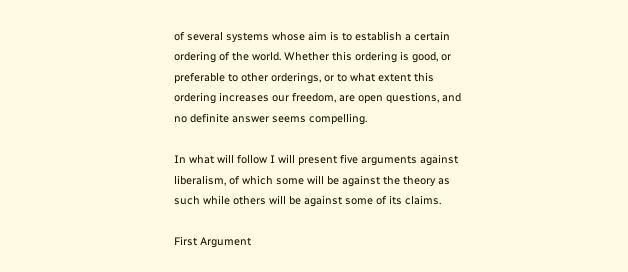of several systems whose aim is to establish a certain ordering of the world. Whether this ordering is good, or preferable to other orderings, or to what extent this ordering increases our freedom, are open questions, and no definite answer seems compelling.

In what will follow I will present five arguments against liberalism, of which some will be against the theory as such while others will be against some of its claims.

First Argument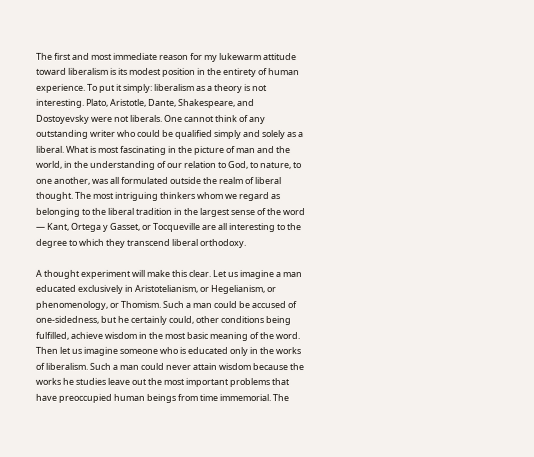The first and most immediate reason for my lukewarm attitude toward liberalism is its modest position in the entirety of human experience. To put it simply: liberalism as a theory is not interesting. Plato, Aristotle, Dante, Shakespeare, and Dostoyevsky were not liberals. One cannot think of any outstanding writer who could be qualified simply and solely as a liberal. What is most fascinating in the picture of man and the world, in the understanding of our relation to God, to nature, to one another, was all formulated outside the realm of liberal thought. The most intriguing thinkers whom we regard as belonging to the liberal tradition in the largest sense of the word — Kant, Ortega y Gasset, or Tocqueville are all interesting to the degree to which they transcend liberal orthodoxy.

A thought experiment will make this clear. Let us imagine a man educated exclusively in Aristotelianism, or Hegelianism, or phenomenology, or Thomism. Such a man could be accused of one-sidedness, but he certainly could, other conditions being fulfilled, achieve wisdom in the most basic meaning of the word. Then let us imagine someone who is educated only in the works of liberalism. Such a man could never attain wisdom because the works he studies leave out the most important problems that have preoccupied human beings from time immemorial. The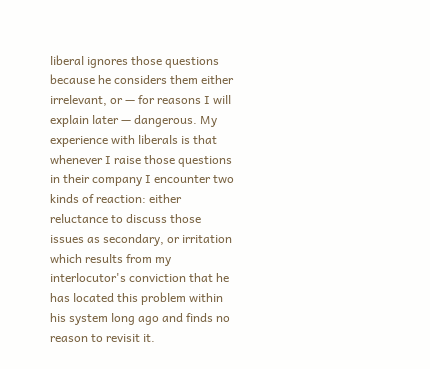liberal ignores those questions because he considers them either irrelevant, or — for reasons I will explain later — dangerous. My experience with liberals is that whenever I raise those questions in their company I encounter two kinds of reaction: either reluctance to discuss those issues as secondary, or irritation which results from my interlocutor's conviction that he has located this problem within his system long ago and finds no reason to revisit it.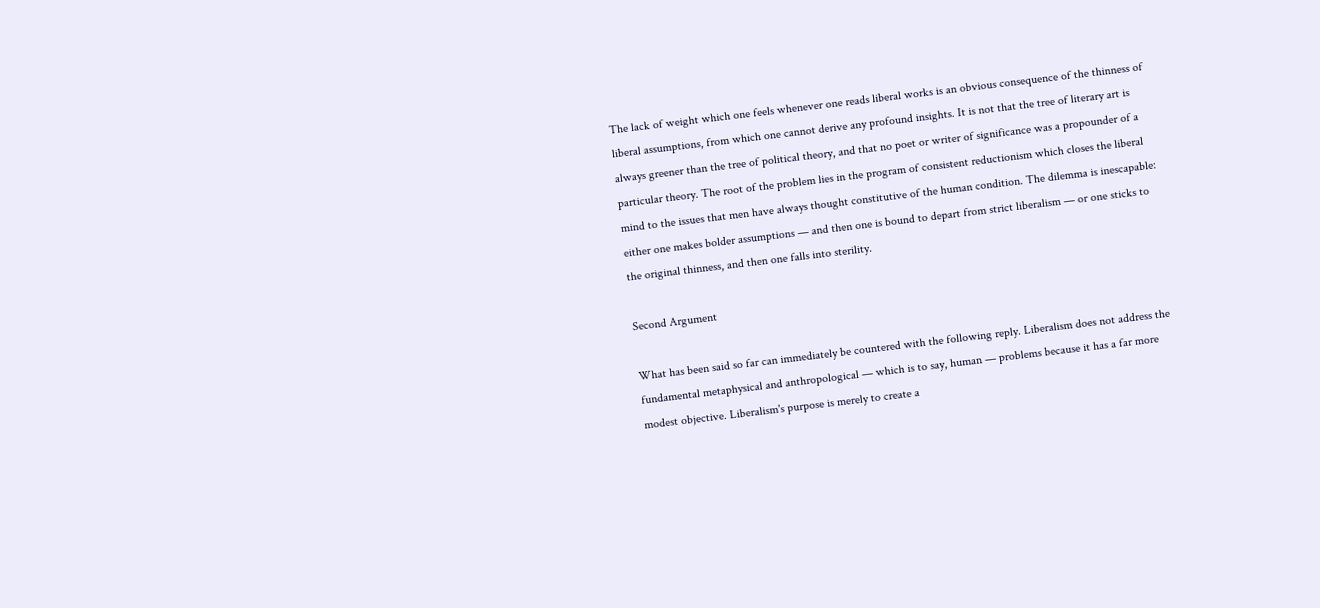The lack of weight which one feels whenever one reads liberal works is an obvious consequence of the thinness of liberal assumptions, from which one cannot derive any profound insights. It is not that the tree of literary art is always greener than the tree of political theory, and that no poet or writer of significance was a propounder of a particular theory. The root of the problem lies in the program of consistent reductionism which closes the liberal mind to the issues that men have always thought constitutive of the human condition. The dilemma is inescapable: either one makes bolder assumptions — and then one is bound to depart from strict liberalism — or one sticks to the original thinness, and then one falls into sterility.

Second Argument

What has been said so far can immediately be countered with the following reply. Liberalism does not address the fundamental metaphysical and anthropological — which is to say, human — problems because it has a far more modest objective. Liberalism's purpose is merely to create a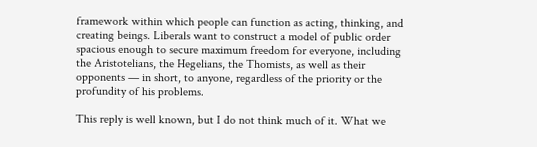framework within which people can function as acting, thinking, and creating beings. Liberals want to construct a model of public order spacious enough to secure maximum freedom for everyone, including the Aristotelians, the Hegelians, the Thomists, as well as their opponents — in short, to anyone, regardless of the priority or the profundity of his problems.

This reply is well known, but I do not think much of it. What we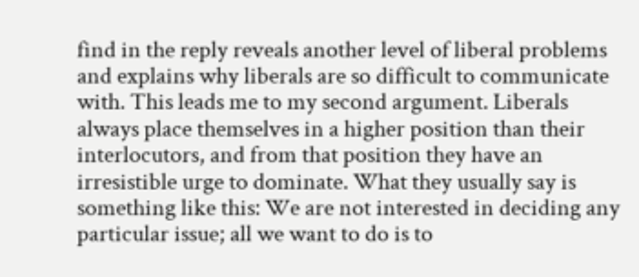find in the reply reveals another level of liberal problems and explains why liberals are so difficult to communicate with. This leads me to my second argument. Liberals always place themselves in a higher position than their interlocutors, and from that position they have an irresistible urge to dominate. What they usually say is something like this: We are not interested in deciding any particular issue; all we want to do is to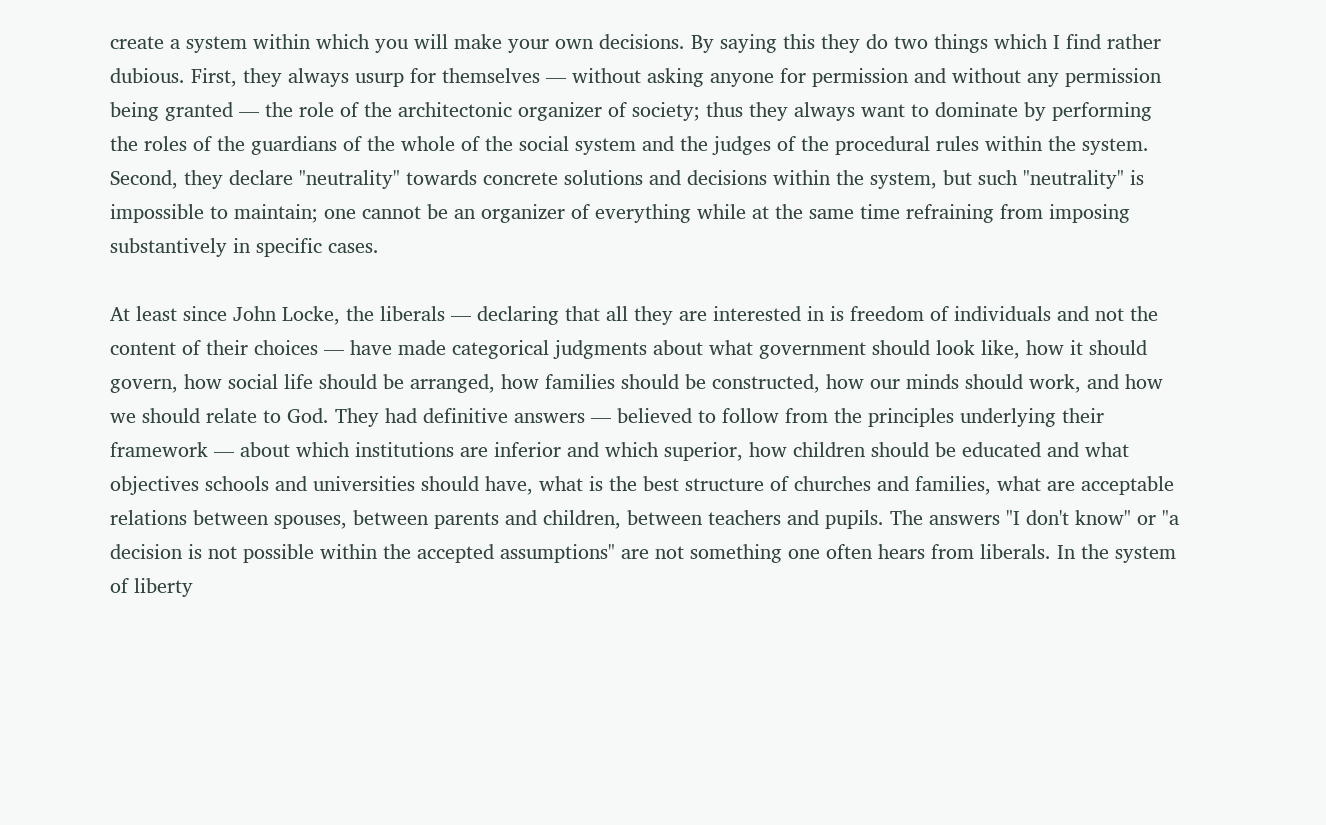create a system within which you will make your own decisions. By saying this they do two things which I find rather dubious. First, they always usurp for themselves — without asking anyone for permission and without any permission being granted — the role of the architectonic organizer of society; thus they always want to dominate by performing the roles of the guardians of the whole of the social system and the judges of the procedural rules within the system. Second, they declare "neutrality" towards concrete solutions and decisions within the system, but such "neutrality" is impossible to maintain; one cannot be an organizer of everything while at the same time refraining from imposing substantively in specific cases.

At least since John Locke, the liberals — declaring that all they are interested in is freedom of individuals and not the content of their choices — have made categorical judgments about what government should look like, how it should govern, how social life should be arranged, how families should be constructed, how our minds should work, and how we should relate to God. They had definitive answers — believed to follow from the principles underlying their framework — about which institutions are inferior and which superior, how children should be educated and what objectives schools and universities should have, what is the best structure of churches and families, what are acceptable relations between spouses, between parents and children, between teachers and pupils. The answers "I don't know" or "a decision is not possible within the accepted assumptions" are not something one often hears from liberals. In the system of liberty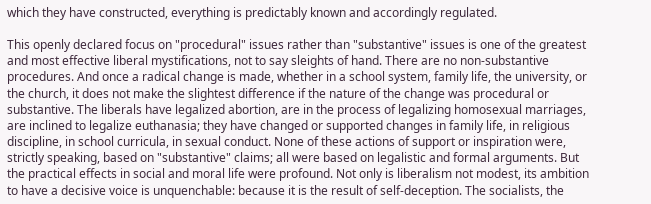which they have constructed, everything is predictably known and accordingly regulated.

This openly declared focus on "procedural" issues rather than "substantive" issues is one of the greatest and most effective liberal mystifications, not to say sleights of hand. There are no non-substantive procedures. And once a radical change is made, whether in a school system, family life, the university, or the church, it does not make the slightest difference if the nature of the change was procedural or substantive. The liberals have legalized abortion, are in the process of legalizing homosexual marriages, are inclined to legalize euthanasia; they have changed or supported changes in family life, in religious discipline, in school curricula, in sexual conduct. None of these actions of support or inspiration were, strictly speaking, based on "substantive" claims; all were based on legalistic and formal arguments. But the practical effects in social and moral life were profound. Not only is liberalism not modest, its ambition to have a decisive voice is unquenchable: because it is the result of self-deception. The socialists, the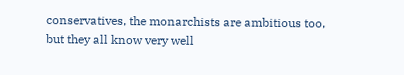conservatives, the monarchists are ambitious too, but they all know very well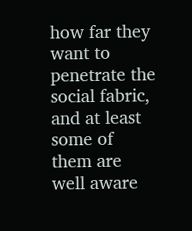how far they want to penetrate the social fabric, and at least some of them are well aware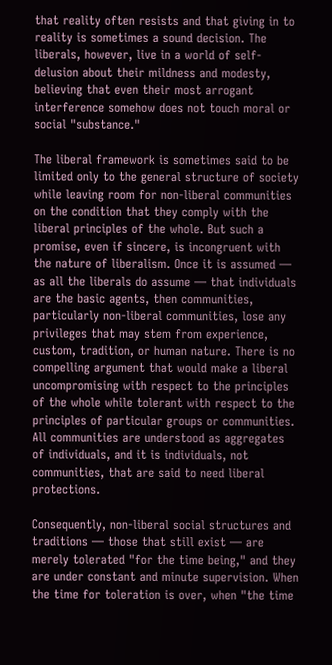that reality often resists and that giving in to reality is sometimes a sound decision. The liberals, however, live in a world of self-delusion about their mildness and modesty, believing that even their most arrogant interference somehow does not touch moral or social "substance."

The liberal framework is sometimes said to be limited only to the general structure of society while leaving room for non-liberal communities on the condition that they comply with the liberal principles of the whole. But such a promise, even if sincere, is incongruent with the nature of liberalism. Once it is assumed — as all the liberals do assume — that individuals are the basic agents, then communities, particularly non-liberal communities, lose any privileges that may stem from experience, custom, tradition, or human nature. There is no compelling argument that would make a liberal uncompromising with respect to the principles of the whole while tolerant with respect to the principles of particular groups or communities. All communities are understood as aggregates of individuals, and it is individuals, not communities, that are said to need liberal protections.

Consequently, non-liberal social structures and traditions — those that still exist — are merely tolerated "for the time being," and they are under constant and minute supervision. When the time for toleration is over, when "the time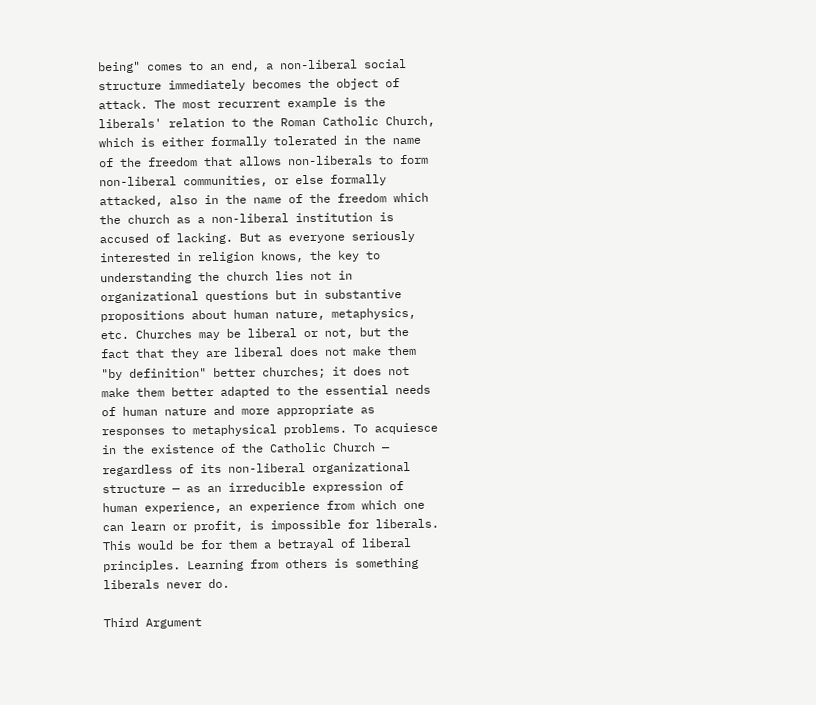being" comes to an end, a non-liberal social structure immediately becomes the object of attack. The most recurrent example is the liberals' relation to the Roman Catholic Church, which is either formally tolerated in the name of the freedom that allows non-liberals to form non-liberal communities, or else formally attacked, also in the name of the freedom which the church as a non-liberal institution is accused of lacking. But as everyone seriously interested in religion knows, the key to understanding the church lies not in organizational questions but in substantive propositions about human nature, metaphysics, etc. Churches may be liberal or not, but the fact that they are liberal does not make them "by definition" better churches; it does not make them better adapted to the essential needs of human nature and more appropriate as responses to metaphysical problems. To acquiesce in the existence of the Catholic Church — regardless of its non-liberal organizational structure — as an irreducible expression of human experience, an experience from which one can learn or profit, is impossible for liberals. This would be for them a betrayal of liberal principles. Learning from others is something liberals never do.

Third Argument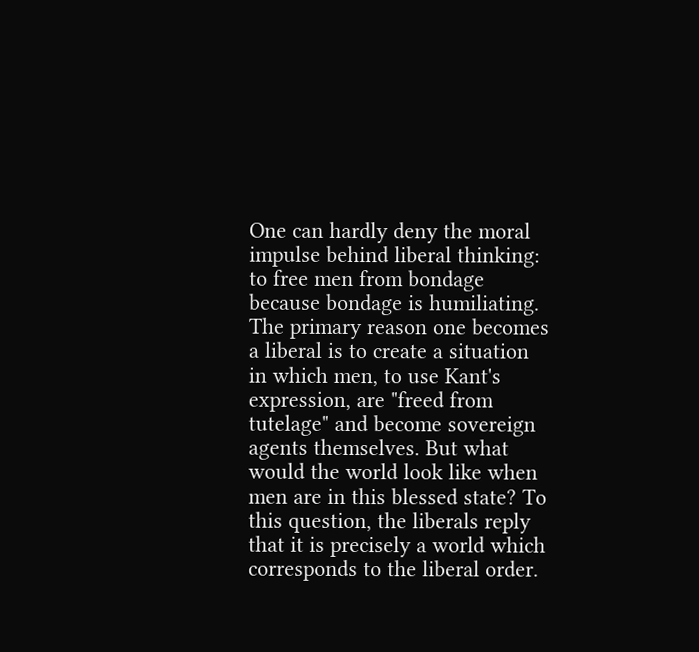One can hardly deny the moral impulse behind liberal thinking: to free men from bondage because bondage is humiliating. The primary reason one becomes a liberal is to create a situation in which men, to use Kant's expression, are "freed from tutelage" and become sovereign agents themselves. But what would the world look like when men are in this blessed state? To this question, the liberals reply that it is precisely a world which corresponds to the liberal order.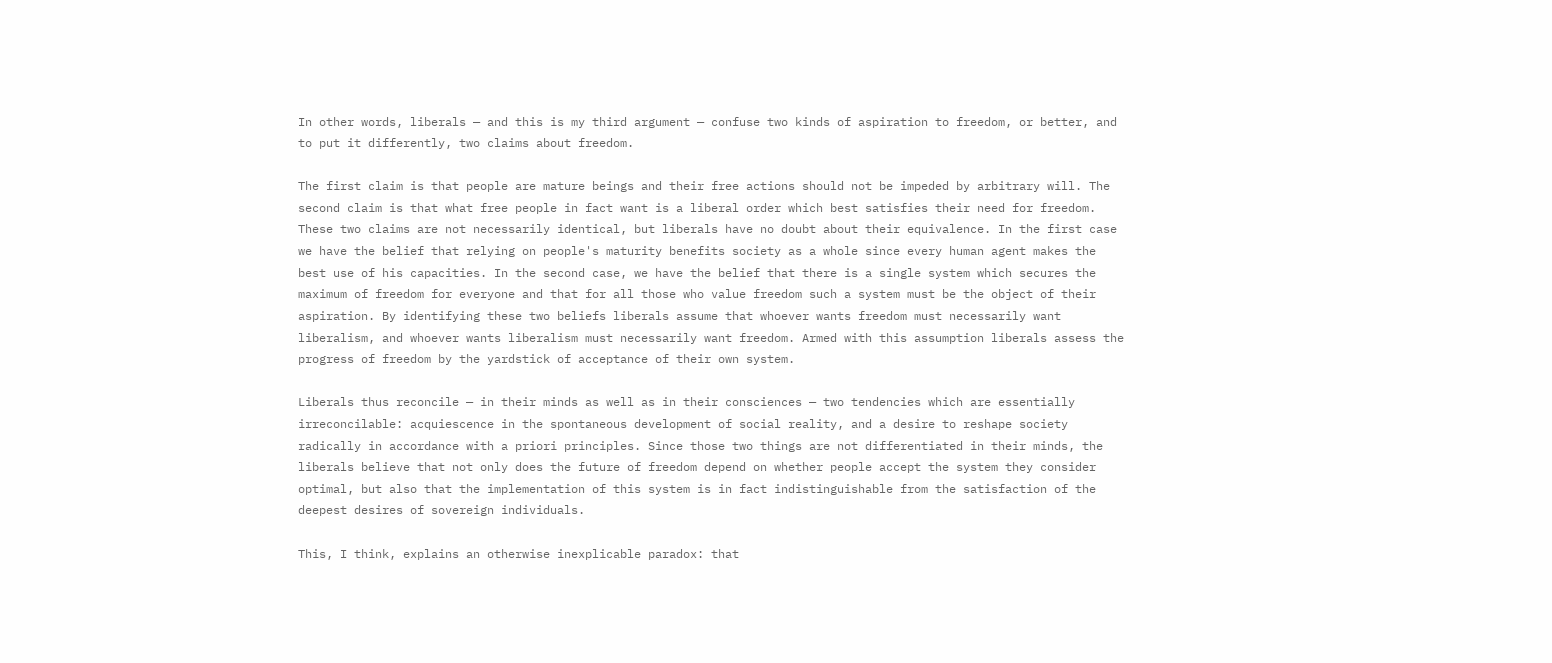In other words, liberals — and this is my third argument — confuse two kinds of aspiration to freedom, or better, and to put it differently, two claims about freedom.

The first claim is that people are mature beings and their free actions should not be impeded by arbitrary will. The second claim is that what free people in fact want is a liberal order which best satisfies their need for freedom. These two claims are not necessarily identical, but liberals have no doubt about their equivalence. In the first case we have the belief that relying on people's maturity benefits society as a whole since every human agent makes the best use of his capacities. In the second case, we have the belief that there is a single system which secures the maximum of freedom for everyone and that for all those who value freedom such a system must be the object of their aspiration. By identifying these two beliefs liberals assume that whoever wants freedom must necessarily want liberalism, and whoever wants liberalism must necessarily want freedom. Armed with this assumption liberals assess the progress of freedom by the yardstick of acceptance of their own system.

Liberals thus reconcile — in their minds as well as in their consciences — two tendencies which are essentially irreconcilable: acquiescence in the spontaneous development of social reality, and a desire to reshape society radically in accordance with a priori principles. Since those two things are not differentiated in their minds, the liberals believe that not only does the future of freedom depend on whether people accept the system they consider optimal, but also that the implementation of this system is in fact indistinguishable from the satisfaction of the deepest desires of sovereign individuals.

This, I think, explains an otherwise inexplicable paradox: that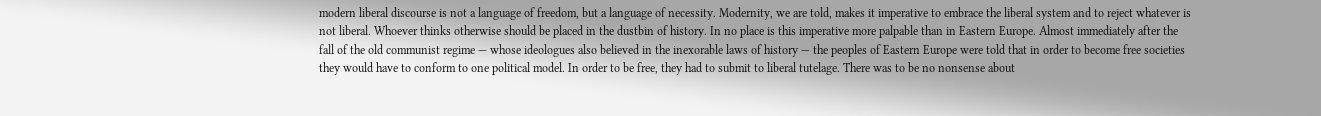modern liberal discourse is not a language of freedom, but a language of necessity. Modernity, we are told, makes it imperative to embrace the liberal system and to reject whatever is not liberal. Whoever thinks otherwise should be placed in the dustbin of history. In no place is this imperative more palpable than in Eastern Europe. Almost immediately after the fall of the old communist regime — whose ideologues also believed in the inexorable laws of history — the peoples of Eastern Europe were told that in order to become free societies they would have to conform to one political model. In order to be free, they had to submit to liberal tutelage. There was to be no nonsense about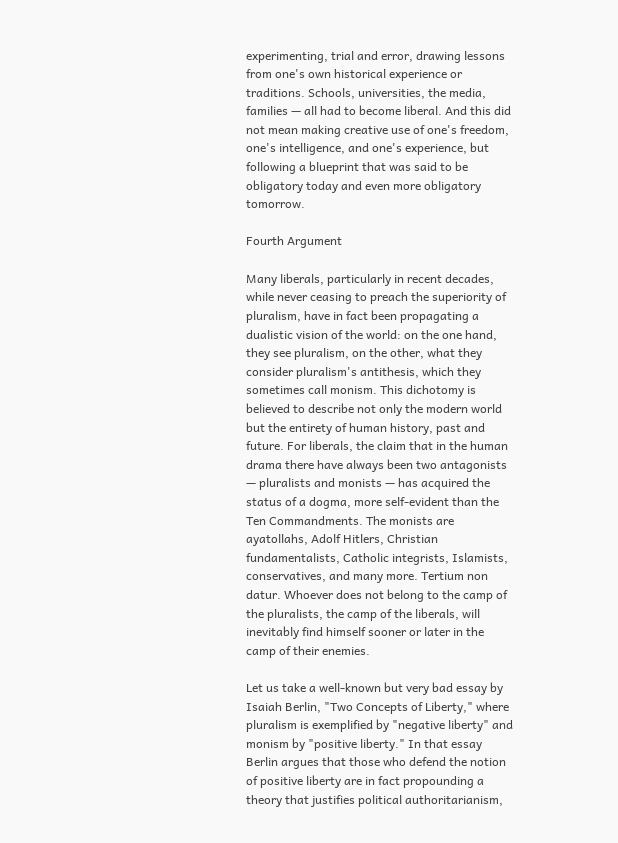experimenting, trial and error, drawing lessons from one's own historical experience or traditions. Schools, universities, the media, families — all had to become liberal. And this did not mean making creative use of one's freedom, one's intelligence, and one's experience, but following a blueprint that was said to be obligatory today and even more obligatory tomorrow.

Fourth Argument

Many liberals, particularly in recent decades, while never ceasing to preach the superiority of pluralism, have in fact been propagating a dualistic vision of the world: on the one hand, they see pluralism, on the other, what they consider pluralism's antithesis, which they sometimes call monism. This dichotomy is believed to describe not only the modern world but the entirety of human history, past and future. For liberals, the claim that in the human drama there have always been two antagonists — pluralists and monists — has acquired the status of a dogma, more self-evident than the Ten Commandments. The monists are ayatollahs, Adolf Hitlers, Christian fundamentalists, Catholic integrists, Islamists, conservatives, and many more. Tertium non datur. Whoever does not belong to the camp of the pluralists, the camp of the liberals, will inevitably find himself sooner or later in the camp of their enemies.

Let us take a well-known but very bad essay by Isaiah Berlin, "Two Concepts of Liberty," where pluralism is exemplified by "negative liberty" and monism by "positive liberty." In that essay Berlin argues that those who defend the notion of positive liberty are in fact propounding a theory that justifies political authoritarianism,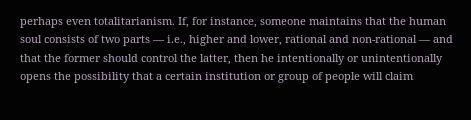perhaps even totalitarianism. If, for instance, someone maintains that the human soul consists of two parts — i.e., higher and lower, rational and non-rational — and that the former should control the latter, then he intentionally or unintentionally opens the possibility that a certain institution or group of people will claim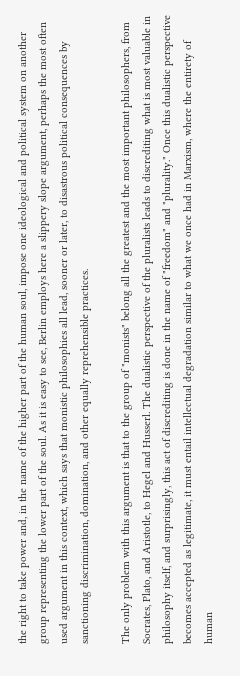the right to take power and, in the name of the higher part of the human soul, impose one ideological and political system on another group representing the lower part of the soul. As it is easy to see, Berlin employs here a slippery slope argument, perhaps the most often used argument in this context, which says that monistic philosophies all lead, sooner or later, to disastrous political consequences by sanctioning discrimination, domination, and other equally reprehensible practices.

The only problem with this argument is that to the group of "monists" belong all the greatest and the most important philosophers, from Socrates, Plato, and Aristotle, to Hegel and Husserl. The dualistic perspective of the pluralists leads to discrediting what is most valuable in philosophy itself, and surprisingly, this act of discrediting is done in the name of "freedom" and "plurality." Once this dualistic perspective becomes accepted as legitimate, it must entail intellectual degradation similar to what we once had in Marxism, where the entirety of human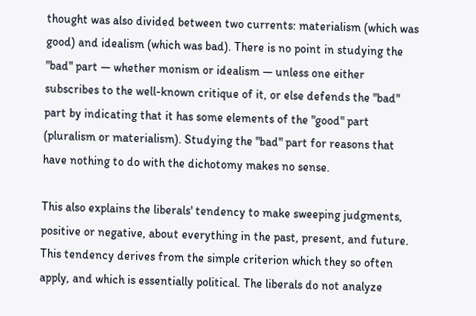thought was also divided between two currents: materialism (which was good) and idealism (which was bad). There is no point in studying the "bad" part — whether monism or idealism — unless one either subscribes to the well-known critique of it, or else defends the "bad" part by indicating that it has some elements of the "good" part (pluralism or materialism). Studying the "bad" part for reasons that have nothing to do with the dichotomy makes no sense.

This also explains the liberals' tendency to make sweeping judgments, positive or negative, about everything in the past, present, and future. This tendency derives from the simple criterion which they so often apply, and which is essentially political. The liberals do not analyze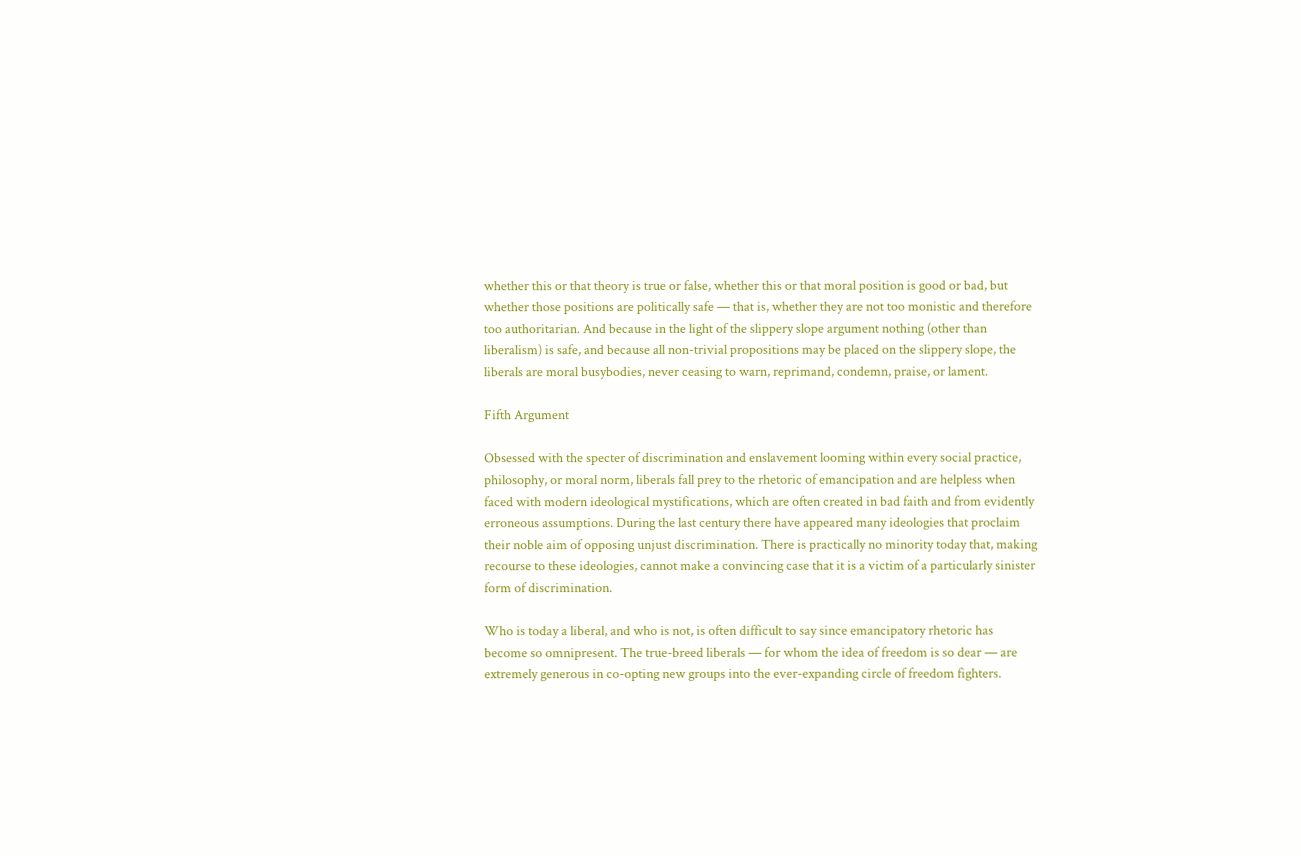whether this or that theory is true or false, whether this or that moral position is good or bad, but whether those positions are politically safe — that is, whether they are not too monistic and therefore too authoritarian. And because in the light of the slippery slope argument nothing (other than liberalism) is safe, and because all non-trivial propositions may be placed on the slippery slope, the liberals are moral busybodies, never ceasing to warn, reprimand, condemn, praise, or lament.

Fifth Argument

Obsessed with the specter of discrimination and enslavement looming within every social practice, philosophy, or moral norm, liberals fall prey to the rhetoric of emancipation and are helpless when faced with modern ideological mystifications, which are often created in bad faith and from evidently erroneous assumptions. During the last century there have appeared many ideologies that proclaim their noble aim of opposing unjust discrimination. There is practically no minority today that, making recourse to these ideologies, cannot make a convincing case that it is a victim of a particularly sinister form of discrimination.

Who is today a liberal, and who is not, is often difficult to say since emancipatory rhetoric has become so omnipresent. The true-breed liberals — for whom the idea of freedom is so dear — are extremely generous in co-opting new groups into the ever-expanding circle of freedom fighters.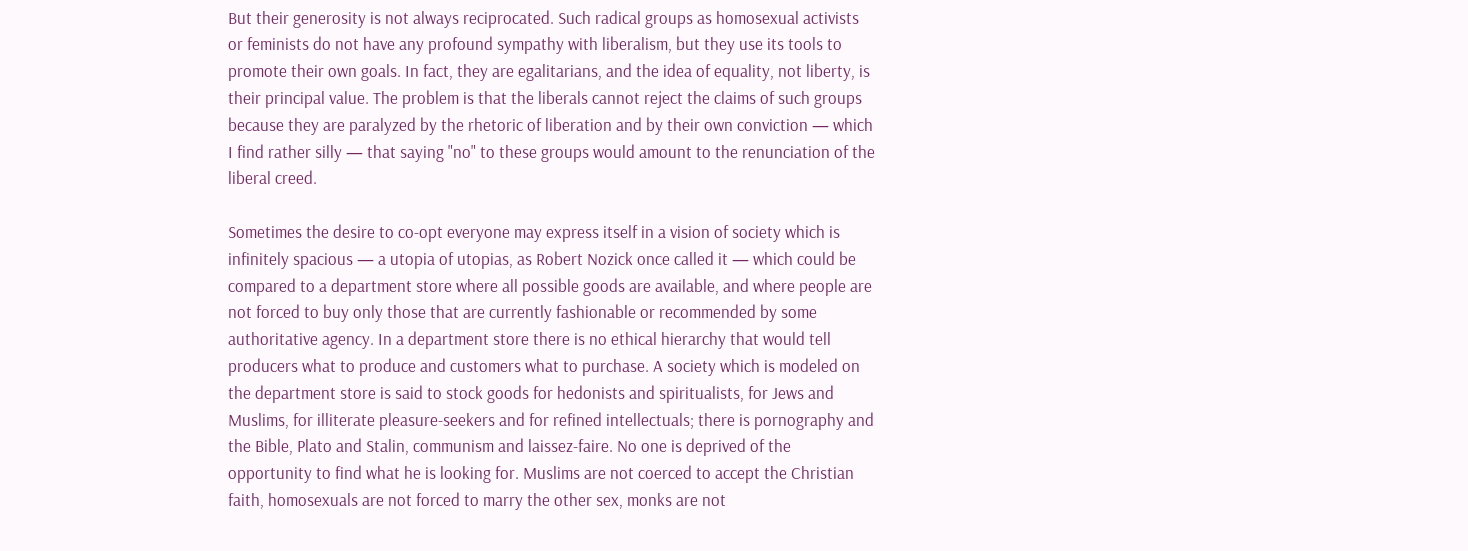But their generosity is not always reciprocated. Such radical groups as homosexual activists or feminists do not have any profound sympathy with liberalism, but they use its tools to promote their own goals. In fact, they are egalitarians, and the idea of equality, not liberty, is their principal value. The problem is that the liberals cannot reject the claims of such groups because they are paralyzed by the rhetoric of liberation and by their own conviction — which I find rather silly — that saying "no" to these groups would amount to the renunciation of the liberal creed.

Sometimes the desire to co-opt everyone may express itself in a vision of society which is infinitely spacious — a utopia of utopias, as Robert Nozick once called it — which could be compared to a department store where all possible goods are available, and where people are not forced to buy only those that are currently fashionable or recommended by some authoritative agency. In a department store there is no ethical hierarchy that would tell producers what to produce and customers what to purchase. A society which is modeled on the department store is said to stock goods for hedonists and spiritualists, for Jews and Muslims, for illiterate pleasure-seekers and for refined intellectuals; there is pornography and the Bible, Plato and Stalin, communism and laissez-faire. No one is deprived of the opportunity to find what he is looking for. Muslims are not coerced to accept the Christian faith, homosexuals are not forced to marry the other sex, monks are not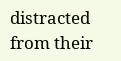distracted from their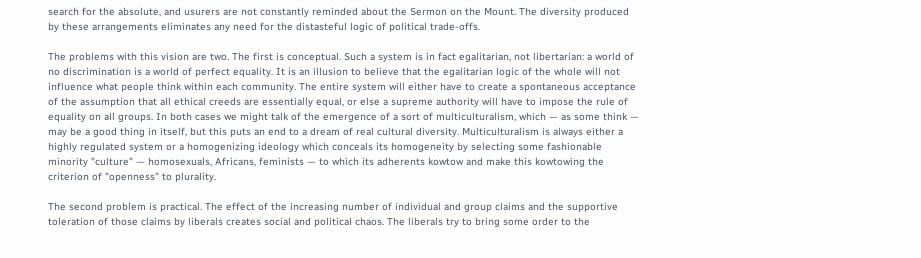search for the absolute, and usurers are not constantly reminded about the Sermon on the Mount. The diversity produced by these arrangements eliminates any need for the distasteful logic of political trade-offs.

The problems with this vision are two. The first is conceptual. Such a system is in fact egalitarian, not libertarian: a world of no discrimination is a world of perfect equality. It is an illusion to believe that the egalitarian logic of the whole will not influence what people think within each community. The entire system will either have to create a spontaneous acceptance of the assumption that all ethical creeds are essentially equal, or else a supreme authority will have to impose the rule of equality on all groups. In both cases we might talk of the emergence of a sort of multiculturalism, which — as some think — may be a good thing in itself, but this puts an end to a dream of real cultural diversity. Multiculturalism is always either a highly regulated system or a homogenizing ideology which conceals its homogeneity by selecting some fashionable minority "culture" — homosexuals, Africans, feminists — to which its adherents kowtow and make this kowtowing the criterion of "openness" to plurality.

The second problem is practical. The effect of the increasing number of individual and group claims and the supportive toleration of those claims by liberals creates social and political chaos. The liberals try to bring some order to the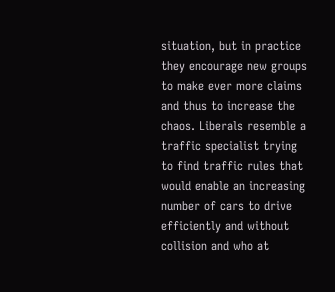situation, but in practice they encourage new groups to make ever more claims and thus to increase the chaos. Liberals resemble a traffic specialist trying to find traffic rules that would enable an increasing number of cars to drive efficiently and without collision and who at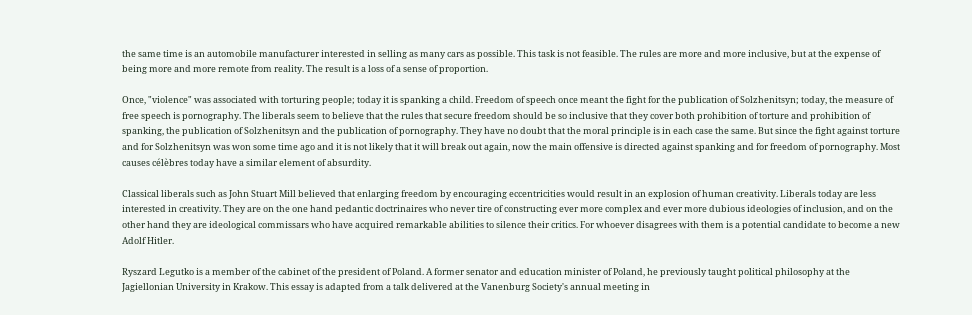the same time is an automobile manufacturer interested in selling as many cars as possible. This task is not feasible. The rules are more and more inclusive, but at the expense of being more and more remote from reality. The result is a loss of a sense of proportion.

Once, "violence" was associated with torturing people; today it is spanking a child. Freedom of speech once meant the fight for the publication of Solzhenitsyn; today, the measure of free speech is pornography. The liberals seem to believe that the rules that secure freedom should be so inclusive that they cover both prohibition of torture and prohibition of spanking, the publication of Solzhenitsyn and the publication of pornography. They have no doubt that the moral principle is in each case the same. But since the fight against torture and for Solzhenitsyn was won some time ago and it is not likely that it will break out again, now the main offensive is directed against spanking and for freedom of pornography. Most causes célèbres today have a similar element of absurdity.

Classical liberals such as John Stuart Mill believed that enlarging freedom by encouraging eccentricities would result in an explosion of human creativity. Liberals today are less interested in creativity. They are on the one hand pedantic doctrinaires who never tire of constructing ever more complex and ever more dubious ideologies of inclusion, and on the other hand they are ideological commissars who have acquired remarkable abilities to silence their critics. For whoever disagrees with them is a potential candidate to become a new Adolf Hitler.

Ryszard Legutko is a member of the cabinet of the president of Poland. A former senator and education minister of Poland, he previously taught political philosophy at the Jagiellonian University in Krakow. This essay is adapted from a talk delivered at the Vanenburg Society's annual meeting in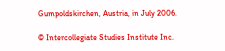Gumpoldskirchen, Austria, in July 2006.

© Intercollegiate Studies Institute Inc.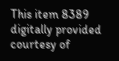This item 8389 digitally provided courtesy of